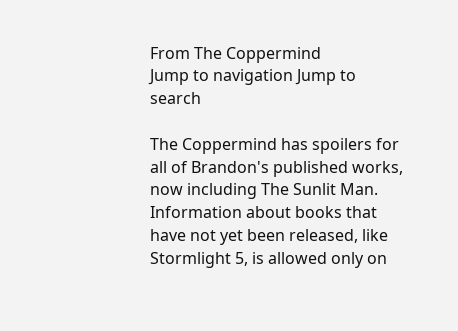From The Coppermind
Jump to navigation Jump to search

The Coppermind has spoilers for all of Brandon's published works, now including The Sunlit Man. Information about books that have not yet been released, like Stormlight 5, is allowed only on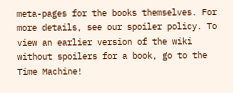meta-pages for the books themselves. For more details, see our spoiler policy. To view an earlier version of the wiki without spoilers for a book, go to the Time Machine!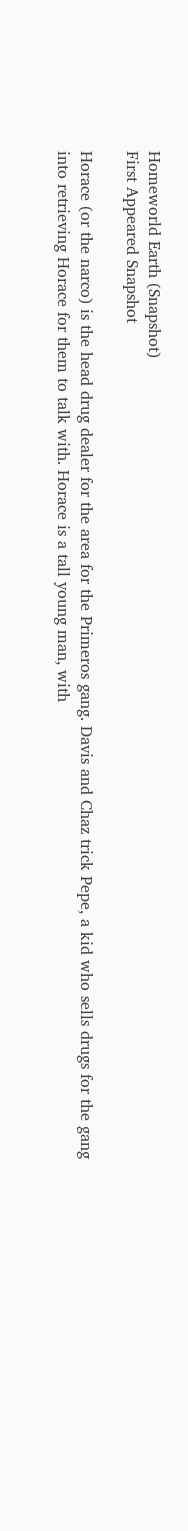Homeworld Earth (Snapshot)
First Appeared Snapshot

Horace (or the narco) is the head drug dealer for the area for the Primeros gang. Davis and Chaz trick Pepe, a kid who sells drugs for the gang into retrieving Horace for them to talk with. Horace is a tall young man, with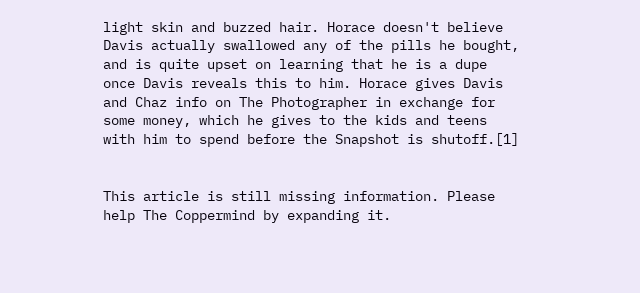light skin and buzzed hair. Horace doesn't believe Davis actually swallowed any of the pills he bought, and is quite upset on learning that he is a dupe once Davis reveals this to him. Horace gives Davis and Chaz info on The Photographer in exchange for some money, which he gives to the kids and teens with him to spend before the Snapshot is shutoff.[1]


This article is still missing information. Please help The Coppermind by expanding it.